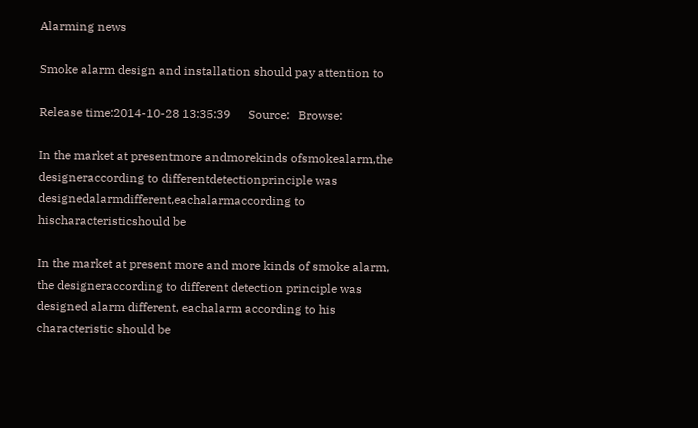Alarming news

Smoke alarm design and installation should pay attention to

Release time:2014-10-28 13:35:39      Source:   Browse:

In the market at presentmore andmorekinds ofsmokealarm,the designeraccording to differentdetectionprinciple was designedalarmdifferent,eachalarmaccording to hischaracteristicshould be

In the market at present more and more kinds of smoke alarm, the designeraccording to different detection principle was designed alarm different, eachalarm according to his characteristic should be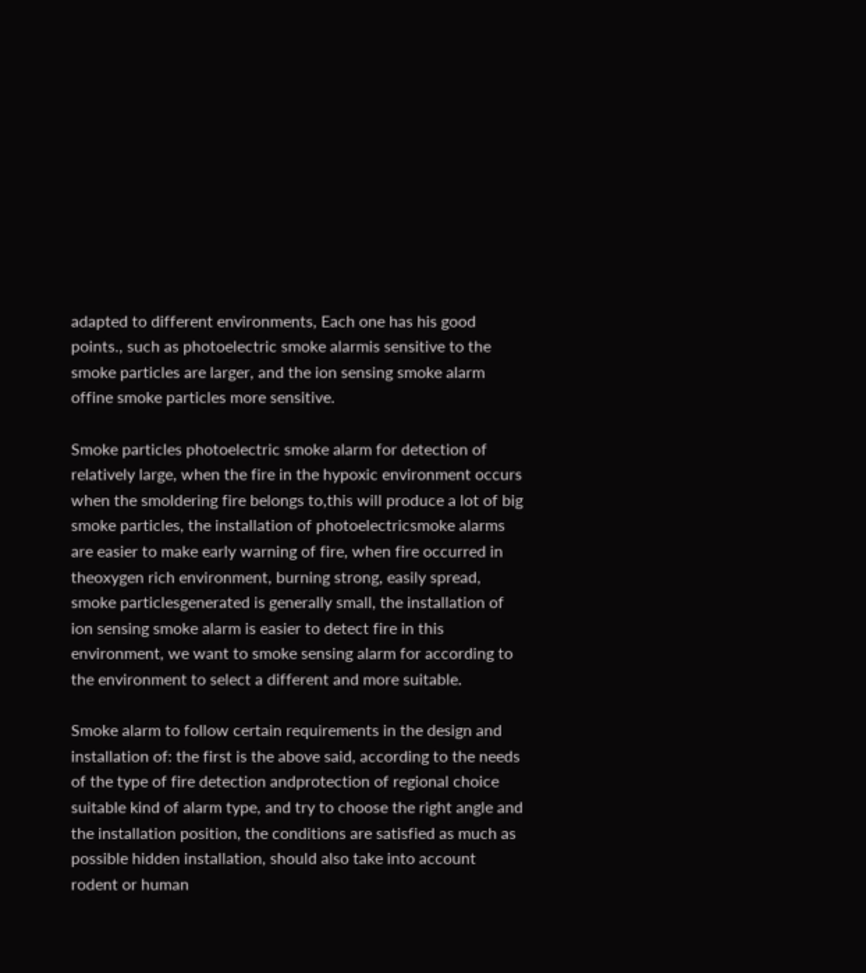adapted to different environments, Each one has his good points., such as photoelectric smoke alarmis sensitive to the smoke particles are larger, and the ion sensing smoke alarm offine smoke particles more sensitive.

Smoke particles photoelectric smoke alarm for detection of relatively large, when the fire in the hypoxic environment occurs when the smoldering fire belongs to,this will produce a lot of big smoke particles, the installation of photoelectricsmoke alarms are easier to make early warning of fire, when fire occurred in theoxygen rich environment, burning strong, easily spread, smoke particlesgenerated is generally small, the installation of ion sensing smoke alarm is easier to detect fire in this environment, we want to smoke sensing alarm for according to the environment to select a different and more suitable.

Smoke alarm to follow certain requirements in the design and installation of: the first is the above said, according to the needs of the type of fire detection andprotection of regional choice suitable kind of alarm type, and try to choose the right angle and the installation position, the conditions are satisfied as much as possible hidden installation, should also take into account rodent or human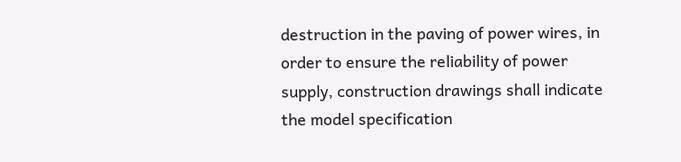destruction in the paving of power wires, in order to ensure the reliability of power supply, construction drawings shall indicate the model specification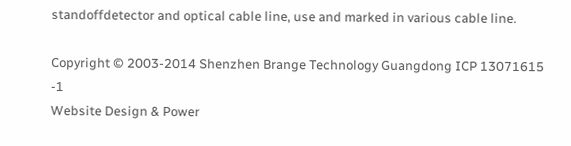standoffdetector and optical cable line, use and marked in various cable line.

Copyright © 2003-2014 Shenzhen Brange Technology Guangdong ICP 13071615 -1
Website Design & Power